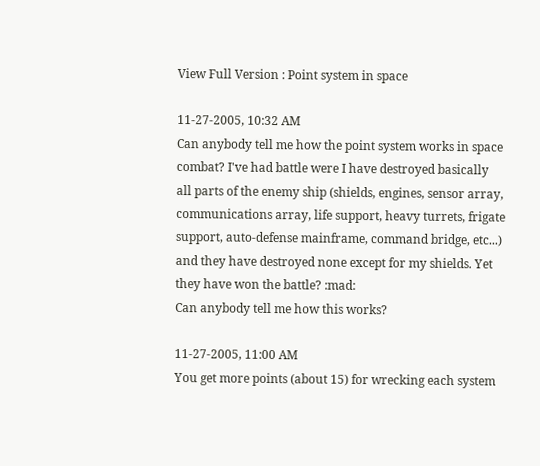View Full Version : Point system in space

11-27-2005, 10:32 AM
Can anybody tell me how the point system works in space combat? I've had battle were I have destroyed basically all parts of the enemy ship (shields, engines, sensor array, communications array, life support, heavy turrets, frigate support, auto-defense mainframe, command bridge, etc...) and they have destroyed none except for my shields. Yet they have won the battle? :mad:
Can anybody tell me how this works?

11-27-2005, 11:00 AM
You get more points (about 15) for wrecking each system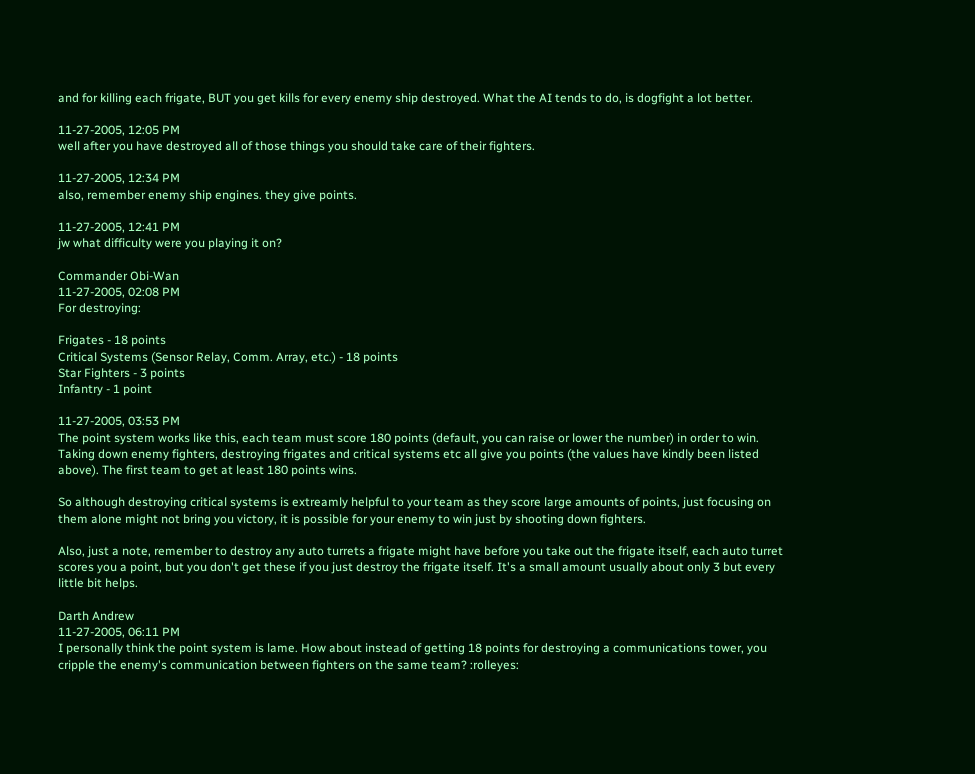and for killing each frigate, BUT you get kills for every enemy ship destroyed. What the AI tends to do, is dogfight a lot better.

11-27-2005, 12:05 PM
well after you have destroyed all of those things you should take care of their fighters.

11-27-2005, 12:34 PM
also, remember enemy ship engines. they give points.

11-27-2005, 12:41 PM
jw what difficulty were you playing it on?

Commander Obi-Wan
11-27-2005, 02:08 PM
For destroying:

Frigates - 18 points
Critical Systems (Sensor Relay, Comm. Array, etc.) - 18 points
Star Fighters - 3 points
Infantry - 1 point

11-27-2005, 03:53 PM
The point system works like this, each team must score 180 points (default, you can raise or lower the number) in order to win. Taking down enemy fighters, destroying frigates and critical systems etc all give you points (the values have kindly been listed above). The first team to get at least 180 points wins.

So although destroying critical systems is extreamly helpful to your team as they score large amounts of points, just focusing on them alone might not bring you victory, it is possible for your enemy to win just by shooting down fighters.

Also, just a note, remember to destroy any auto turrets a frigate might have before you take out the frigate itself, each auto turret scores you a point, but you don't get these if you just destroy the frigate itself. It's a small amount usually about only 3 but every little bit helps.

Darth Andrew
11-27-2005, 06:11 PM
I personally think the point system is lame. How about instead of getting 18 points for destroying a communications tower, you cripple the enemy's communication between fighters on the same team? :rolleyes: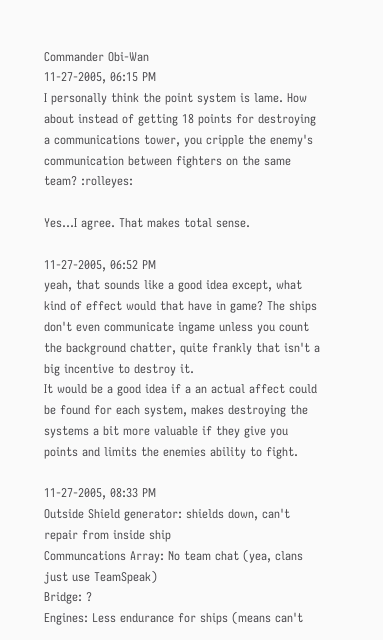Commander Obi-Wan
11-27-2005, 06:15 PM
I personally think the point system is lame. How about instead of getting 18 points for destroying a communications tower, you cripple the enemy's communication between fighters on the same team? :rolleyes:

Yes...I agree. That makes total sense.

11-27-2005, 06:52 PM
yeah, that sounds like a good idea except, what kind of effect would that have in game? The ships don't even communicate ingame unless you count the background chatter, quite frankly that isn't a big incentive to destroy it.
It would be a good idea if a an actual affect could be found for each system, makes destroying the systems a bit more valuable if they give you points and limits the enemies ability to fight.

11-27-2005, 08:33 PM
Outside Shield generator: shields down, can't repair from inside ship
Communcations Array: No team chat (yea, clans just use TeamSpeak)
Bridge: ?
Engines: Less endurance for ships (means can't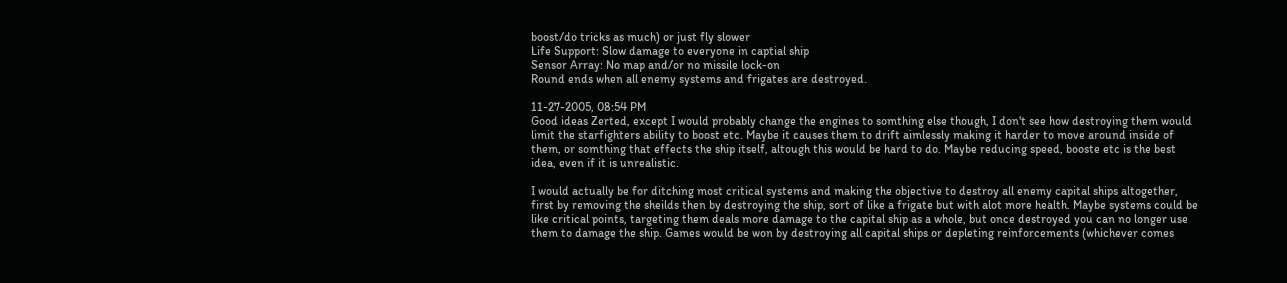boost/do tricks as much) or just fly slower
Life Support: Slow damage to everyone in captial ship
Sensor Array: No map and/or no missile lock-on
Round ends when all enemy systems and frigates are destroyed.

11-27-2005, 08:54 PM
Good ideas Zerted, except I would probably change the engines to somthing else though, I don't see how destroying them would limit the starfighters ability to boost etc. Maybe it causes them to drift aimlessly making it harder to move around inside of them, or somthing that effects the ship itself, altough this would be hard to do. Maybe reducing speed, booste etc is the best idea, even if it is unrealistic.

I would actually be for ditching most critical systems and making the objective to destroy all enemy capital ships altogether, first by removing the sheilds then by destroying the ship, sort of like a frigate but with alot more health. Maybe systems could be like critical points, targeting them deals more damage to the capital ship as a whole, but once destroyed you can no longer use them to damage the ship. Games would be won by destroying all capital ships or depleting reinforcements (whichever comes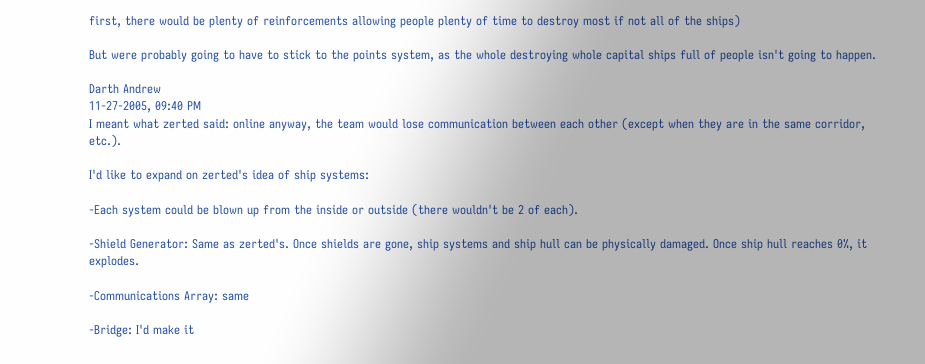first, there would be plenty of reinforcements allowing people plenty of time to destroy most if not all of the ships)

But were probably going to have to stick to the points system, as the whole destroying whole capital ships full of people isn't going to happen.

Darth Andrew
11-27-2005, 09:40 PM
I meant what zerted said: online anyway, the team would lose communication between each other (except when they are in the same corridor, etc.).

I'd like to expand on zerted's idea of ship systems:

-Each system could be blown up from the inside or outside (there wouldn't be 2 of each).

-Shield Generator: Same as zerted's. Once shields are gone, ship systems and ship hull can be physically damaged. Once ship hull reaches 0%, it explodes.

-Communications Array: same

-Bridge: I'd make it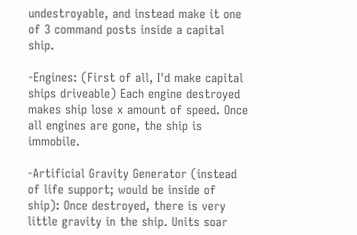undestroyable, and instead make it one of 3 command posts inside a capital ship.

-Engines: (First of all, I'd make capital ships driveable) Each engine destroyed makes ship lose x amount of speed. Once all engines are gone, the ship is immobile.

-Artificial Gravity Generator (instead of life support; would be inside of ship): Once destroyed, there is very little gravity in the ship. Units soar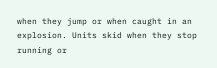when they jump or when caught in an explosion. Units skid when they stop running or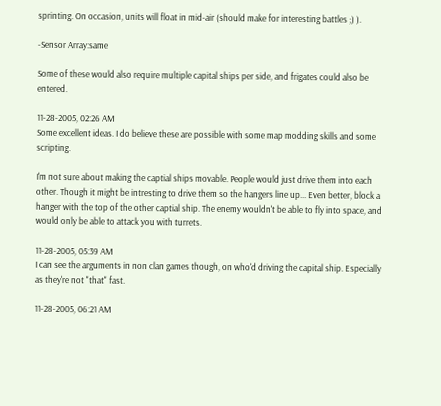sprinting. On occasion, units will float in mid-air (should make for interesting battles ;) ).

-Sensor Array:same

Some of these would also require multiple capital ships per side, and frigates could also be entered.

11-28-2005, 02:26 AM
Some excellent ideas. I do believe these are possible with some map modding skills and some scripting.

I'm not sure about making the captial ships movable. People would just drive them into each other. Though it might be intresting to drive them so the hangers line up... Even better, block a hanger with the top of the other captial ship. The enemy wouldn't be able to fly into space, and would only be able to attack you with turrets.

11-28-2005, 05:39 AM
I can see the arguments in non clan games though, on who'd driving the capital ship. Especially as they're not "that" fast.

11-28-2005, 06:21 AM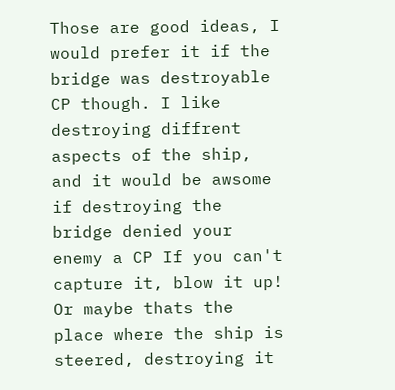Those are good ideas, I would prefer it if the bridge was destroyable CP though. I like destroying diffrent aspects of the ship, and it would be awsome if destroying the bridge denied your enemy a CP If you can't capture it, blow it up! Or maybe thats the place where the ship is steered, destroying it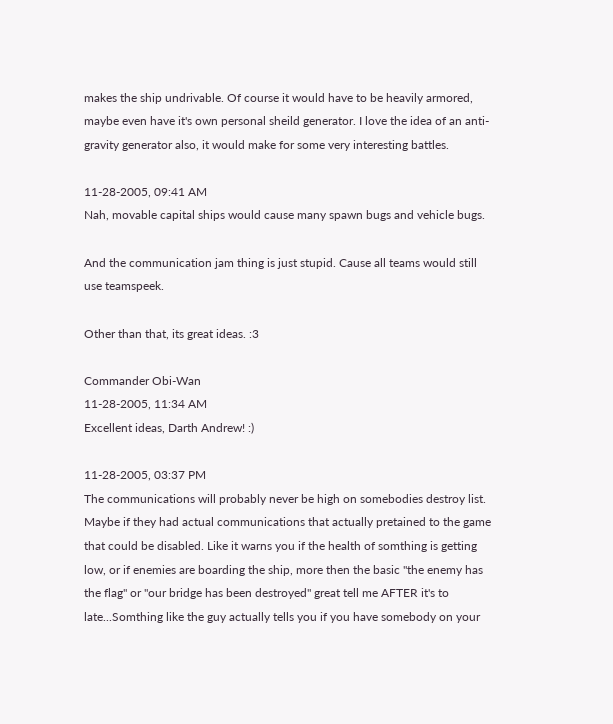makes the ship undrivable. Of course it would have to be heavily armored, maybe even have it's own personal sheild generator. I love the idea of an anti-gravity generator also, it would make for some very interesting battles.

11-28-2005, 09:41 AM
Nah, movable capital ships would cause many spawn bugs and vehicle bugs.

And the communication jam thing is just stupid. Cause all teams would still use teamspeek.

Other than that, its great ideas. :3

Commander Obi-Wan
11-28-2005, 11:34 AM
Excellent ideas, Darth Andrew! :)

11-28-2005, 03:37 PM
The communications will probably never be high on somebodies destroy list. Maybe if they had actual communications that actually pretained to the game that could be disabled. Like it warns you if the health of somthing is getting low, or if enemies are boarding the ship, more then the basic "the enemy has the flag" or "our bridge has been destroyed" great tell me AFTER it's to late...Somthing like the guy actually tells you if you have somebody on your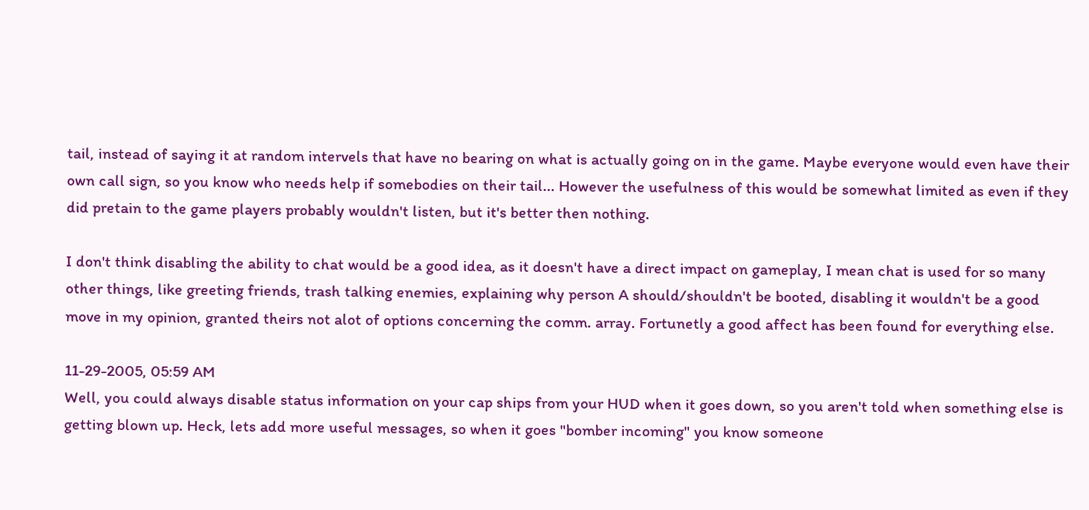tail, instead of saying it at random intervels that have no bearing on what is actually going on in the game. Maybe everyone would even have their own call sign, so you know who needs help if somebodies on their tail... However the usefulness of this would be somewhat limited as even if they did pretain to the game players probably wouldn't listen, but it's better then nothing.

I don't think disabling the ability to chat would be a good idea, as it doesn't have a direct impact on gameplay, I mean chat is used for so many other things, like greeting friends, trash talking enemies, explaining why person A should/shouldn't be booted, disabling it wouldn't be a good move in my opinion, granted theirs not alot of options concerning the comm. array. Fortunetly a good affect has been found for everything else.

11-29-2005, 05:59 AM
Well, you could always disable status information on your cap ships from your HUD when it goes down, so you aren't told when something else is getting blown up. Heck, lets add more useful messages, so when it goes "bomber incoming" you know someone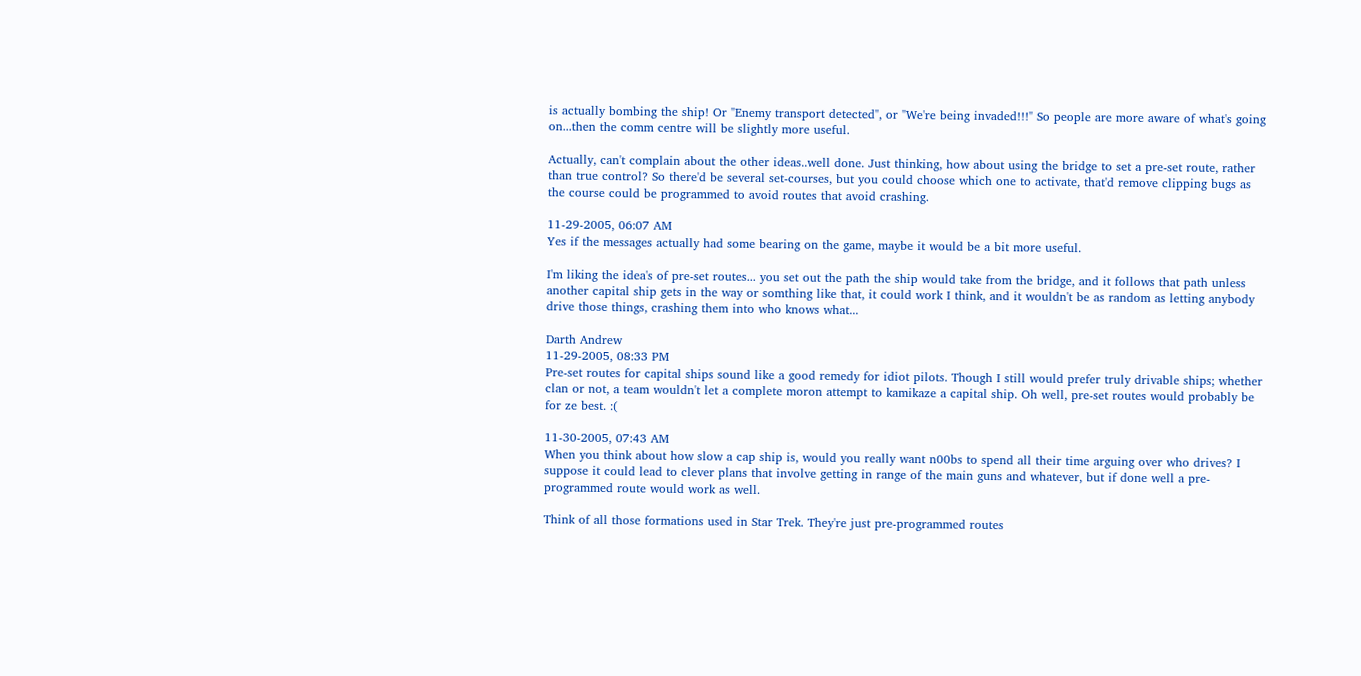is actually bombing the ship! Or "Enemy transport detected", or "We're being invaded!!!" So people are more aware of what's going on...then the comm centre will be slightly more useful.

Actually, can't complain about the other ideas..well done. Just thinking, how about using the bridge to set a pre-set route, rather than true control? So there'd be several set-courses, but you could choose which one to activate, that'd remove clipping bugs as the course could be programmed to avoid routes that avoid crashing.

11-29-2005, 06:07 AM
Yes if the messages actually had some bearing on the game, maybe it would be a bit more useful.

I'm liking the idea's of pre-set routes... you set out the path the ship would take from the bridge, and it follows that path unless another capital ship gets in the way or somthing like that, it could work I think, and it wouldn't be as random as letting anybody drive those things, crashing them into who knows what...

Darth Andrew
11-29-2005, 08:33 PM
Pre-set routes for capital ships sound like a good remedy for idiot pilots. Though I still would prefer truly drivable ships; whether clan or not, a team wouldn't let a complete moron attempt to kamikaze a capital ship. Oh well, pre-set routes would probably be for ze best. :(

11-30-2005, 07:43 AM
When you think about how slow a cap ship is, would you really want n00bs to spend all their time arguing over who drives? I suppose it could lead to clever plans that involve getting in range of the main guns and whatever, but if done well a pre-programmed route would work as well.

Think of all those formations used in Star Trek. They're just pre-programmed routes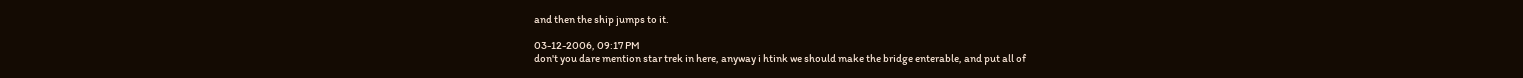and then the ship jumps to it.

03-12-2006, 09:17 PM
don't you dare mention star trek in here, anyway i htink we should make the bridge enterable, and put all of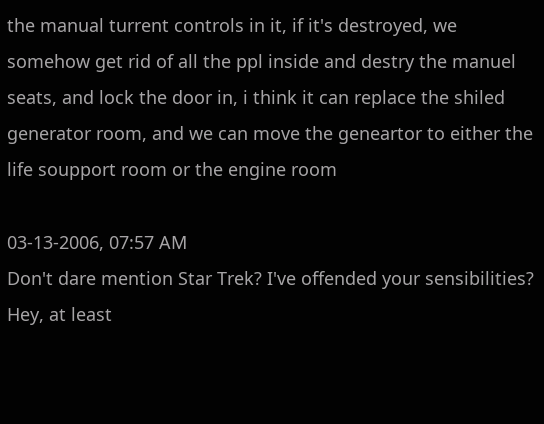the manual turrent controls in it, if it's destroyed, we somehow get rid of all the ppl inside and destry the manuel seats, and lock the door in, i think it can replace the shiled generator room, and we can move the geneartor to either the life soupport room or the engine room

03-13-2006, 07:57 AM
Don't dare mention Star Trek? I've offended your sensibilities? Hey, at least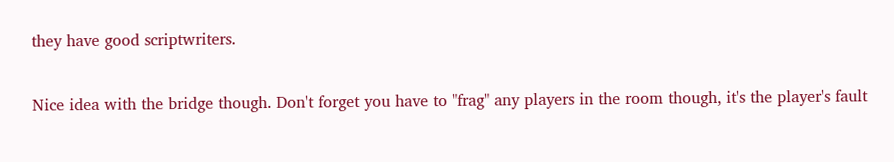they have good scriptwriters.

Nice idea with the bridge though. Don't forget you have to "frag" any players in the room though, it's the player's fault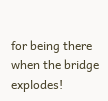for being there when the bridge explodes!